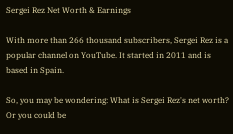Sergei Rez Net Worth & Earnings

With more than 266 thousand subscribers, Sergei Rez is a popular channel on YouTube. It started in 2011 and is based in Spain.

So, you may be wondering: What is Sergei Rez's net worth? Or you could be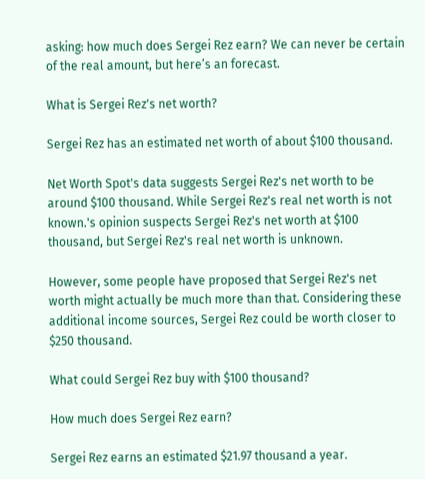asking: how much does Sergei Rez earn? We can never be certain of the real amount, but here’s an forecast.

What is Sergei Rez's net worth?

Sergei Rez has an estimated net worth of about $100 thousand.

Net Worth Spot's data suggests Sergei Rez's net worth to be around $100 thousand. While Sergei Rez's real net worth is not known.'s opinion suspects Sergei Rez's net worth at $100 thousand, but Sergei Rez's real net worth is unknown.

However, some people have proposed that Sergei Rez's net worth might actually be much more than that. Considering these additional income sources, Sergei Rez could be worth closer to $250 thousand.

What could Sergei Rez buy with $100 thousand?

How much does Sergei Rez earn?

Sergei Rez earns an estimated $21.97 thousand a year.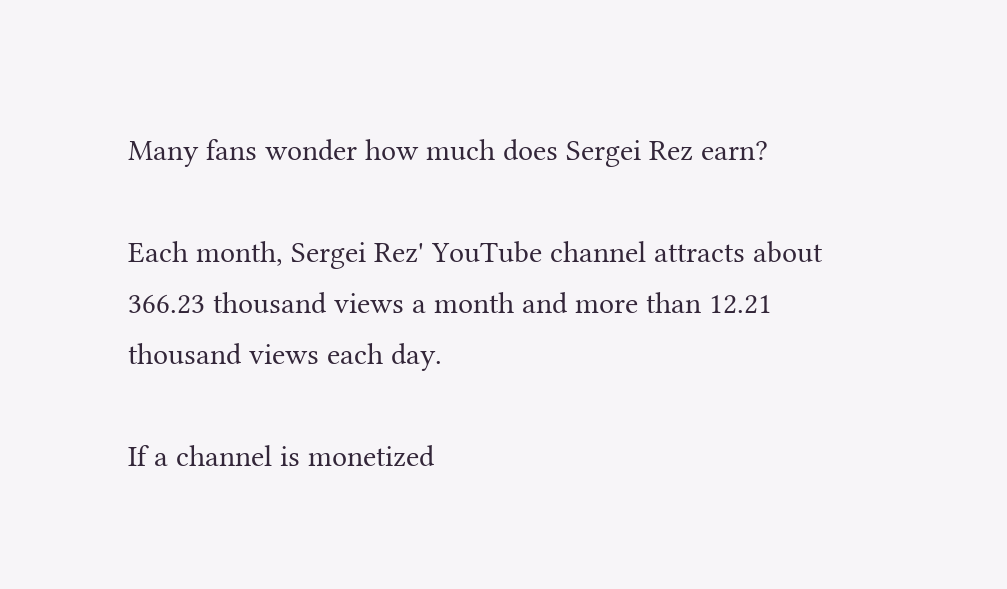Many fans wonder how much does Sergei Rez earn?

Each month, Sergei Rez' YouTube channel attracts about 366.23 thousand views a month and more than 12.21 thousand views each day.

If a channel is monetized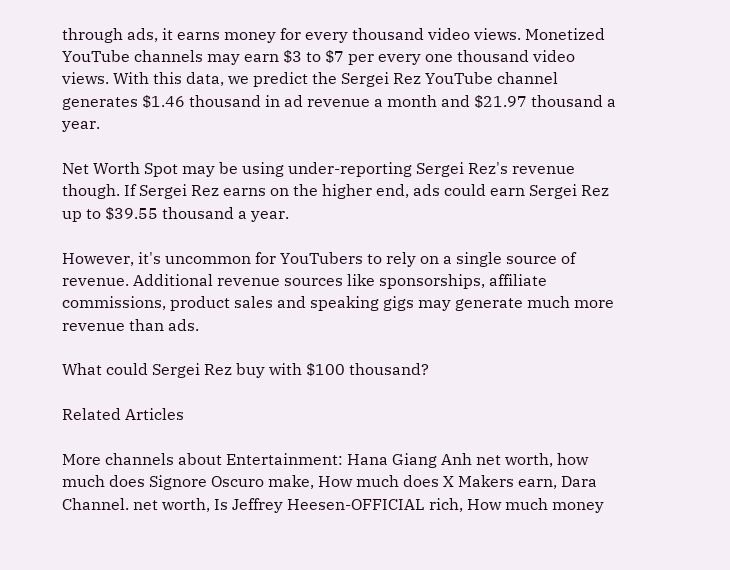through ads, it earns money for every thousand video views. Monetized YouTube channels may earn $3 to $7 per every one thousand video views. With this data, we predict the Sergei Rez YouTube channel generates $1.46 thousand in ad revenue a month and $21.97 thousand a year.

Net Worth Spot may be using under-reporting Sergei Rez's revenue though. If Sergei Rez earns on the higher end, ads could earn Sergei Rez up to $39.55 thousand a year.

However, it's uncommon for YouTubers to rely on a single source of revenue. Additional revenue sources like sponsorships, affiliate commissions, product sales and speaking gigs may generate much more revenue than ads.

What could Sergei Rez buy with $100 thousand?

Related Articles

More channels about Entertainment: Hana Giang Anh net worth, how much does Signore Oscuro make, How much does X Makers earn, Dara Channel. net worth, Is Jeffrey Heesen-OFFICIAL rich, How much money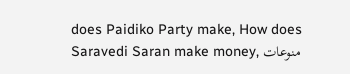does Paidiko Party make, How does Saravedi Saran make money, منوعات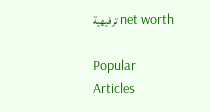ترفيهية net worth

Popular Articles